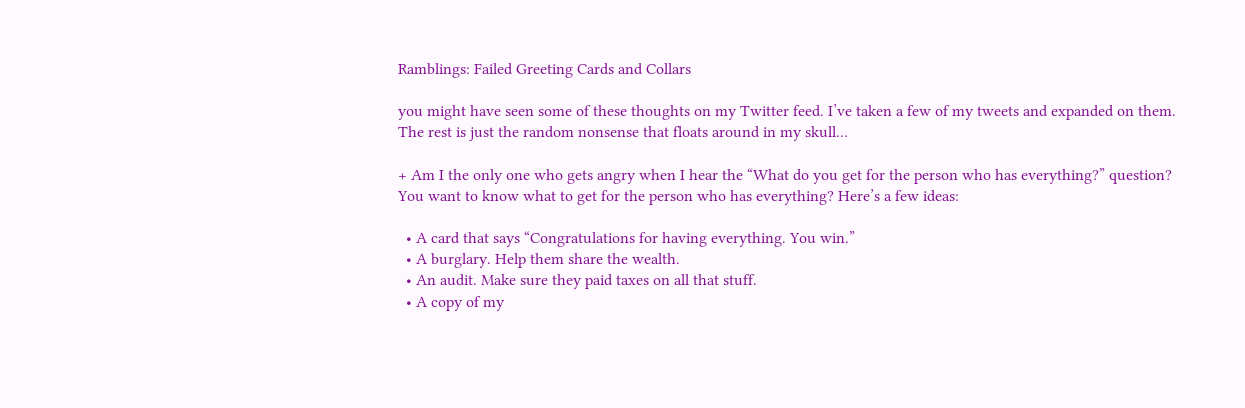Ramblings: Failed Greeting Cards and Collars

you might have seen some of these thoughts on my Twitter feed. I’ve taken a few of my tweets and expanded on them. The rest is just the random nonsense that floats around in my skull…

+ Am I the only one who gets angry when I hear the “What do you get for the person who has everything?” question? You want to know what to get for the person who has everything? Here’s a few ideas:

  • A card that says “Congratulations for having everything. You win.”
  • A burglary. Help them share the wealth.
  • An audit. Make sure they paid taxes on all that stuff.
  • A copy of my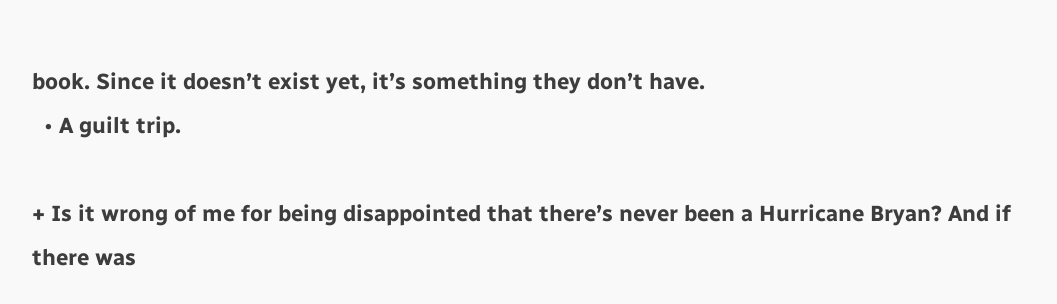book. Since it doesn’t exist yet, it’s something they don’t have.
  • A guilt trip.

+ Is it wrong of me for being disappointed that there’s never been a Hurricane Bryan? And if there was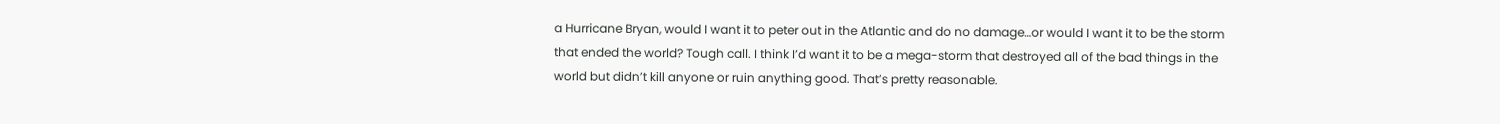a Hurricane Bryan, would I want it to peter out in the Atlantic and do no damage…or would I want it to be the storm that ended the world? Tough call. I think I’d want it to be a mega-storm that destroyed all of the bad things in the world but didn’t kill anyone or ruin anything good. That’s pretty reasonable.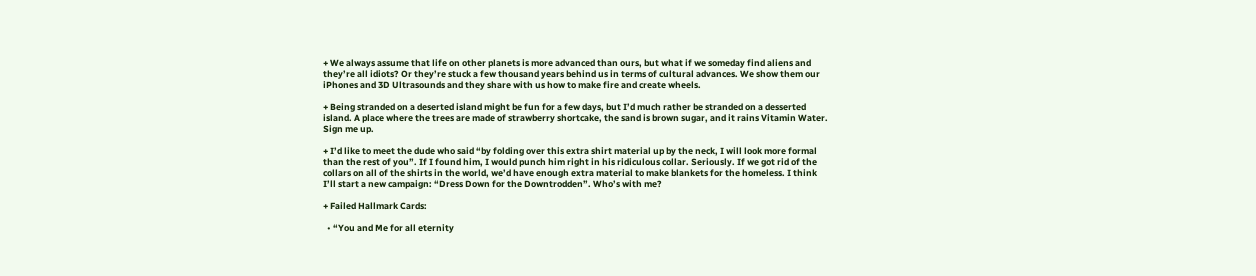+ We always assume that life on other planets is more advanced than ours, but what if we someday find aliens and they’re all idiots? Or they’re stuck a few thousand years behind us in terms of cultural advances. We show them our iPhones and 3D Ultrasounds and they share with us how to make fire and create wheels.

+ Being stranded on a deserted island might be fun for a few days, but I’d much rather be stranded on a desserted island. A place where the trees are made of strawberry shortcake, the sand is brown sugar, and it rains Vitamin Water. Sign me up.

+ I’d like to meet the dude who said “by folding over this extra shirt material up by the neck, I will look more formal than the rest of you”. If I found him, I would punch him right in his ridiculous collar. Seriously. If we got rid of the collars on all of the shirts in the world, we’d have enough extra material to make blankets for the homeless. I think I’ll start a new campaign: “Dress Down for the Downtrodden”. Who’s with me?

+ Failed Hallmark Cards:

  • “You and Me for all eternity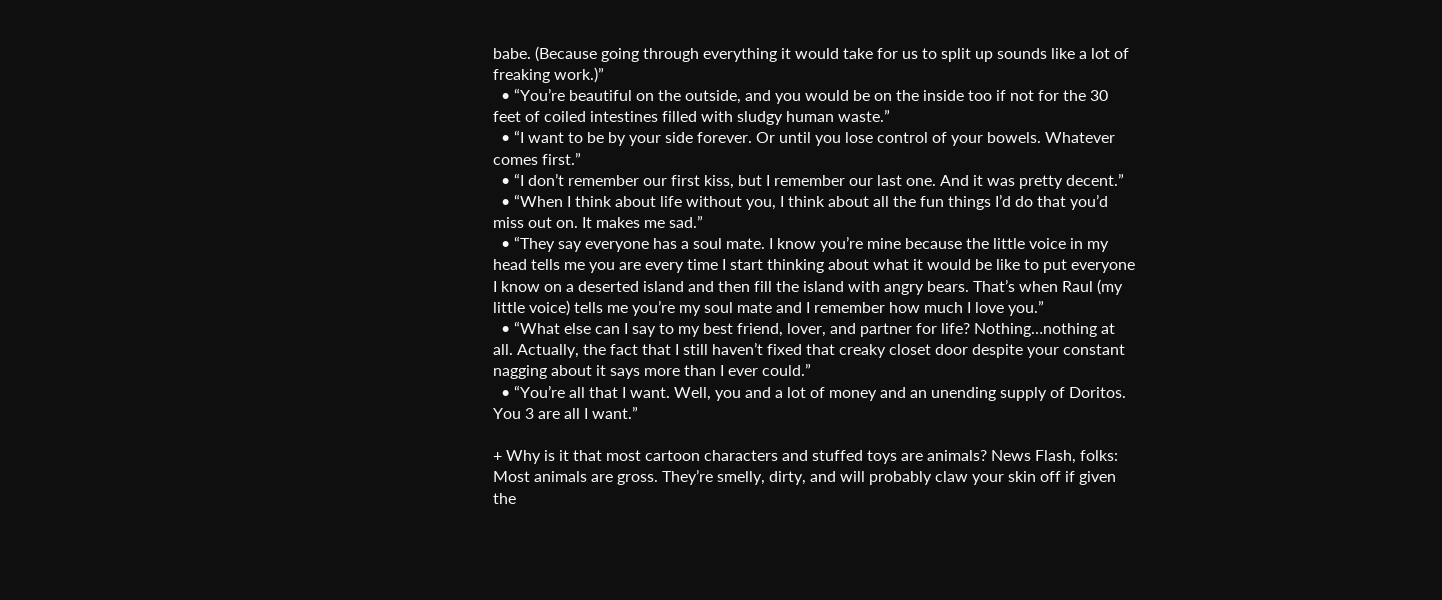babe. (Because going through everything it would take for us to split up sounds like a lot of freaking work.)”
  • “You’re beautiful on the outside, and you would be on the inside too if not for the 30 feet of coiled intestines filled with sludgy human waste.”
  • “I want to be by your side forever. Or until you lose control of your bowels. Whatever comes first.”
  • “I don’t remember our first kiss, but I remember our last one. And it was pretty decent.”
  • “When I think about life without you, I think about all the fun things I’d do that you’d miss out on. It makes me sad.”
  • “They say everyone has a soul mate. I know you’re mine because the little voice in my head tells me you are every time I start thinking about what it would be like to put everyone I know on a deserted island and then fill the island with angry bears. That’s when Raul (my little voice) tells me you’re my soul mate and I remember how much I love you.”
  • “What else can I say to my best friend, lover, and partner for life? Nothing…nothing at all. Actually, the fact that I still haven’t fixed that creaky closet door despite your constant nagging about it says more than I ever could.”
  • “You’re all that I want. Well, you and a lot of money and an unending supply of Doritos. You 3 are all I want.”

+ Why is it that most cartoon characters and stuffed toys are animals? News Flash, folks:  Most animals are gross. They’re smelly, dirty, and will probably claw your skin off if given the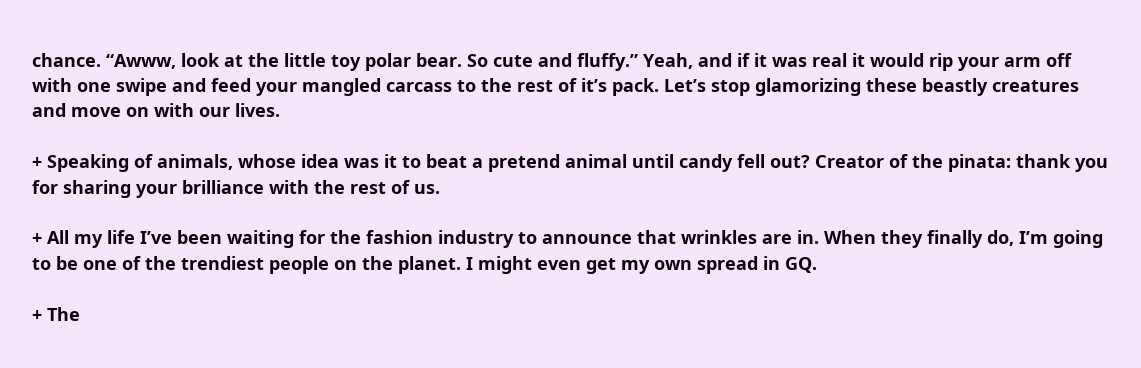chance. “Awww, look at the little toy polar bear. So cute and fluffy.” Yeah, and if it was real it would rip your arm off with one swipe and feed your mangled carcass to the rest of it’s pack. Let’s stop glamorizing these beastly creatures and move on with our lives.

+ Speaking of animals, whose idea was it to beat a pretend animal until candy fell out? Creator of the pinata: thank you for sharing your brilliance with the rest of us.

+ All my life I’ve been waiting for the fashion industry to announce that wrinkles are in. When they finally do, I’m going to be one of the trendiest people on the planet. I might even get my own spread in GQ.

+ The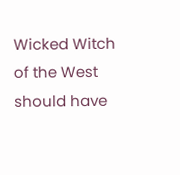Wicked Witch of the West should have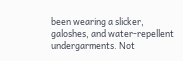been wearing a slicker, galoshes, and water-repellent undergarments. Not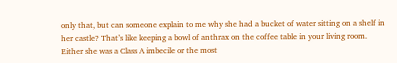only that, but can someone explain to me why she had a bucket of water sitting on a shelf in her castle? That’s like keeping a bowl of anthrax on the coffee table in your living room. Either she was a Class A imbecile or the most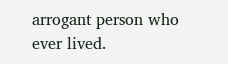arrogant person who ever lived.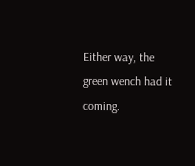Either way, the green wench had it coming.